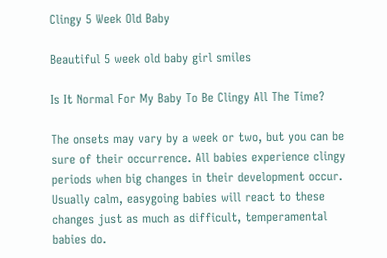Clingy 5 Week Old Baby

Beautiful 5 week old baby girl smiles

Is It Normal For My Baby To Be Clingy All The Time?

The onsets may vary by a week or two, but you can be sure of their occurrence. All babies experience clingy periods when big changes in their development occur. Usually calm, easygoing babies will react to these changes just as much as difficult, temperamental babies do.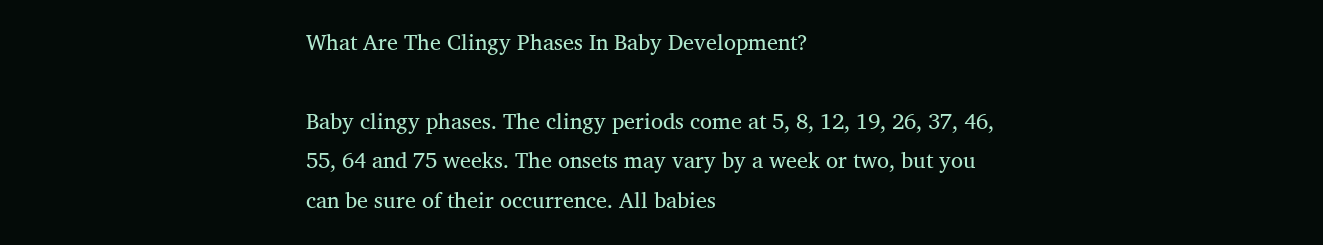What Are The Clingy Phases In Baby Development?

Baby clingy phases. The clingy periods come at 5, 8, 12, 19, 26, 37, 46, 55, 64 and 75 weeks. The onsets may vary by a week or two, but you can be sure of their occurrence. All babies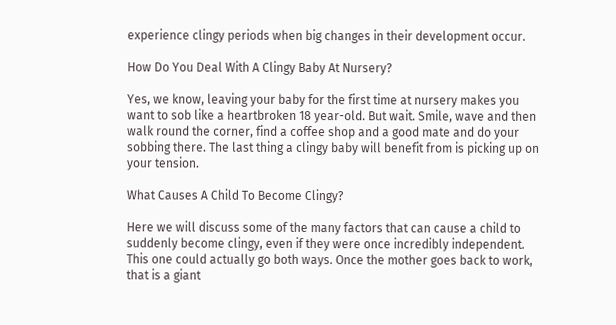experience clingy periods when big changes in their development occur.

How Do You Deal With A Clingy Baby At Nursery?

Yes, we know, leaving your baby for the first time at nursery makes you want to sob like a heartbroken 18 year-old. But wait. Smile, wave and then walk round the corner, find a coffee shop and a good mate and do your sobbing there. The last thing a clingy baby will benefit from is picking up on your tension.

What Causes A Child To Become Clingy?

Here we will discuss some of the many factors that can cause a child to suddenly become clingy, even if they were once incredibly independent. This one could actually go both ways. Once the mother goes back to work, that is a giant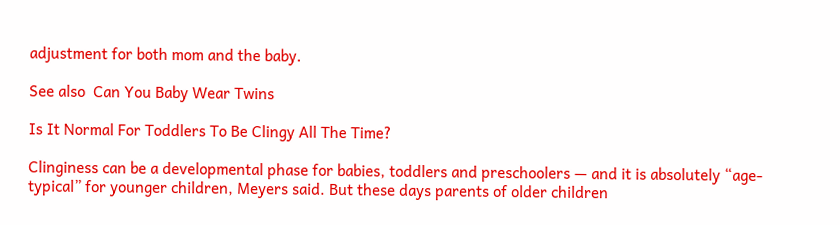adjustment for both mom and the baby.

See also  Can You Baby Wear Twins

Is It Normal For Toddlers To Be Clingy All The Time?

Clinginess can be a developmental phase for babies, toddlers and preschoolers — and it is absolutely “age-typical” for younger children, Meyers said. But these days parents of older children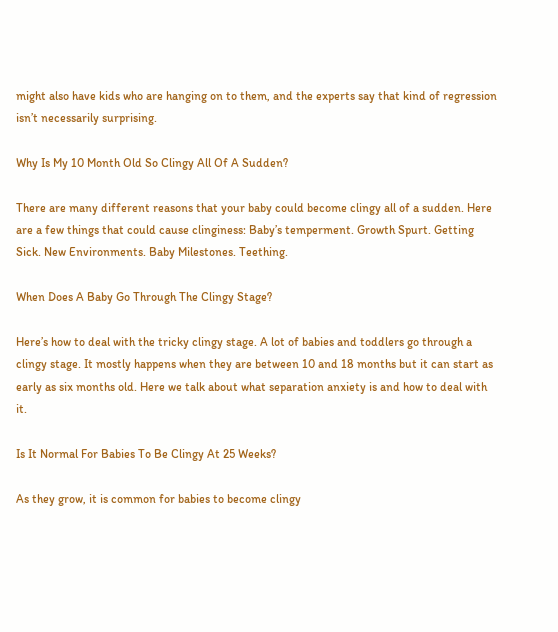might also have kids who are hanging on to them, and the experts say that kind of regression isn’t necessarily surprising.

Why Is My 10 Month Old So Clingy All Of A Sudden?

There are many different reasons that your baby could become clingy all of a sudden. Here are a few things that could cause clinginess: Baby’s temperment. Growth Spurt. Getting Sick. New Environments. Baby Milestones. Teething.

When Does A Baby Go Through The Clingy Stage?

Here’s how to deal with the tricky clingy stage. A lot of babies and toddlers go through a clingy stage. It mostly happens when they are between 10 and 18 months but it can start as early as six months old. Here we talk about what separation anxiety is and how to deal with it.

Is It Normal For Babies To Be Clingy At 25 Weeks?

As they grow, it is common for babies to become clingy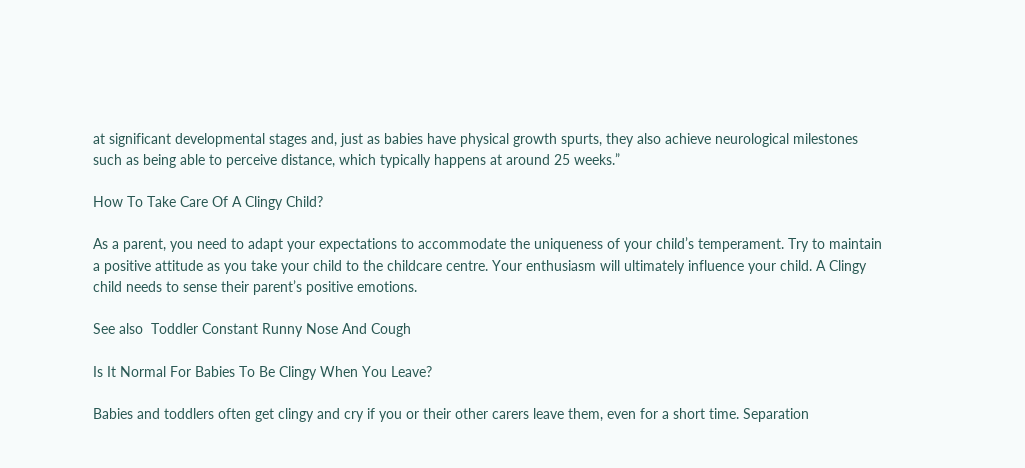at significant developmental stages and, just as babies have physical growth spurts, they also achieve neurological milestones such as being able to perceive distance, which typically happens at around 25 weeks.”

How To Take Care Of A Clingy Child?

As a parent, you need to adapt your expectations to accommodate the uniqueness of your child’s temperament. Try to maintain a positive attitude as you take your child to the childcare centre. Your enthusiasm will ultimately influence your child. A Clingy child needs to sense their parent’s positive emotions.

See also  Toddler Constant Runny Nose And Cough

Is It Normal For Babies To Be Clingy When You Leave?

Babies and toddlers often get clingy and cry if you or their other carers leave them, even for a short time. Separation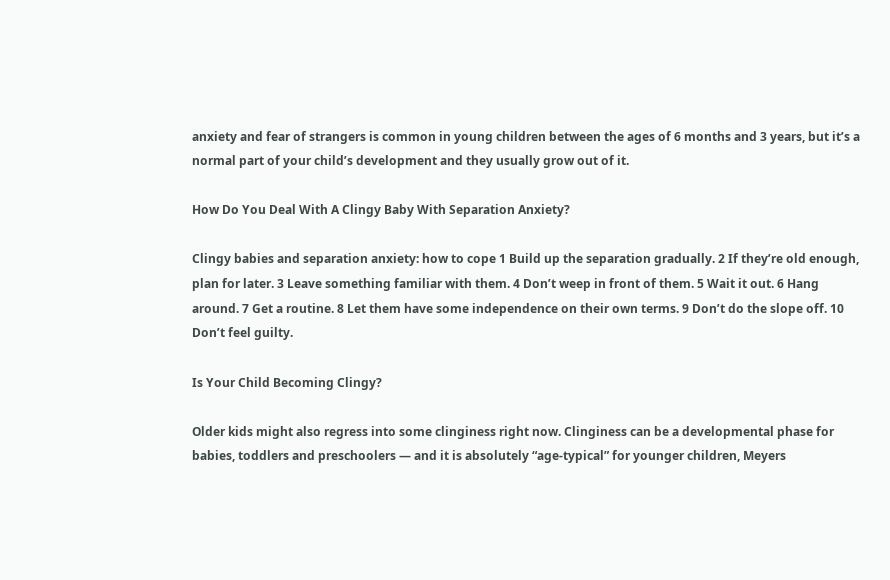anxiety and fear of strangers is common in young children between the ages of 6 months and 3 years, but it’s a normal part of your child’s development and they usually grow out of it.

How Do You Deal With A Clingy Baby With Separation Anxiety?

Clingy babies and separation anxiety: how to cope 1 Build up the separation gradually. 2 If they’re old enough, plan for later. 3 Leave something familiar with them. 4 Don’t weep in front of them. 5 Wait it out. 6 Hang around. 7 Get a routine. 8 Let them have some independence on their own terms. 9 Don’t do the slope off. 10 Don’t feel guilty.

Is Your Child Becoming Clingy?

Older kids might also regress into some clinginess right now. Clinginess can be a developmental phase for babies, toddlers and preschoolers — and it is absolutely “age-typical” for younger children, Meyers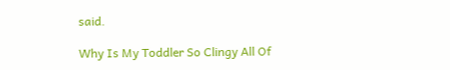said.

Why Is My Toddler So Clingy All Of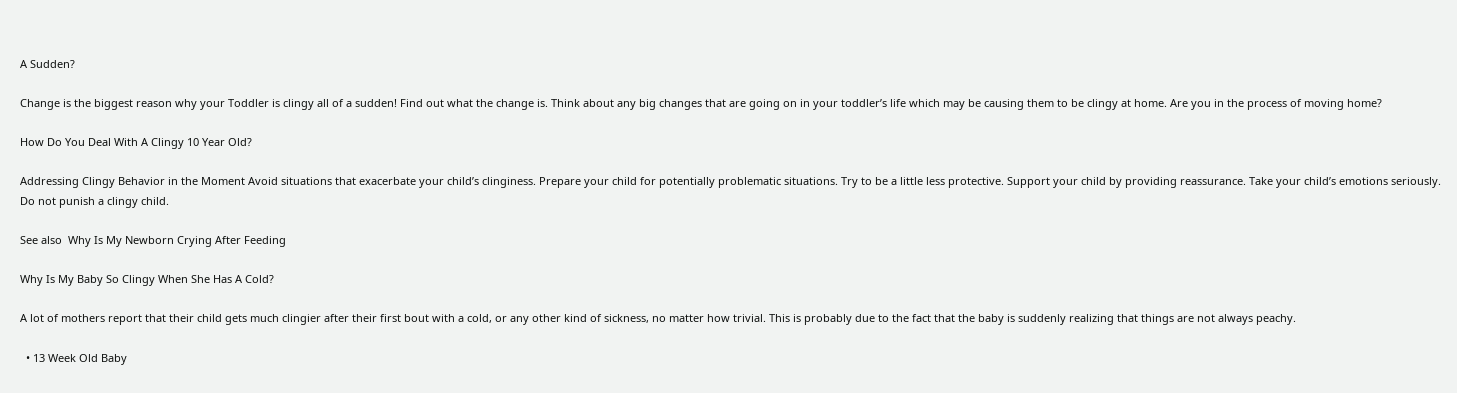A Sudden?

Change is the biggest reason why your Toddler is clingy all of a sudden! Find out what the change is. Think about any big changes that are going on in your toddler’s life which may be causing them to be clingy at home. Are you in the process of moving home?

How Do You Deal With A Clingy 10 Year Old?

Addressing Clingy Behavior in the Moment Avoid situations that exacerbate your child’s clinginess. Prepare your child for potentially problematic situations. Try to be a little less protective. Support your child by providing reassurance. Take your child’s emotions seriously. Do not punish a clingy child.

See also  Why Is My Newborn Crying After Feeding

Why Is My Baby So Clingy When She Has A Cold?

A lot of mothers report that their child gets much clingier after their first bout with a cold, or any other kind of sickness, no matter how trivial. This is probably due to the fact that the baby is suddenly realizing that things are not always peachy.

  • 13 Week Old Baby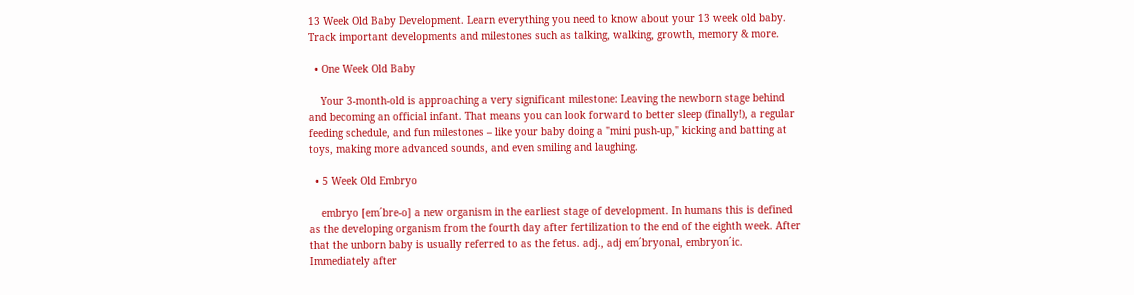13 Week Old Baby Development. Learn everything you need to know about your 13 week old baby. Track important developments and milestones such as talking, walking, growth, memory & more.

  • One Week Old Baby

    Your 3-month-old is approaching a very significant milestone: Leaving the newborn stage behind and becoming an official infant. That means you can look forward to better sleep (finally!), a regular feeding schedule, and fun milestones – like your baby doing a "mini push-up," kicking and batting at toys, making more advanced sounds, and even smiling and laughing.

  • 5 Week Old Embryo

    embryo [em´bre-o] a new organism in the earliest stage of development. In humans this is defined as the developing organism from the fourth day after fertilization to the end of the eighth week. After that the unborn baby is usually referred to as the fetus. adj., adj em´bryonal, embryon´ic. Immediately after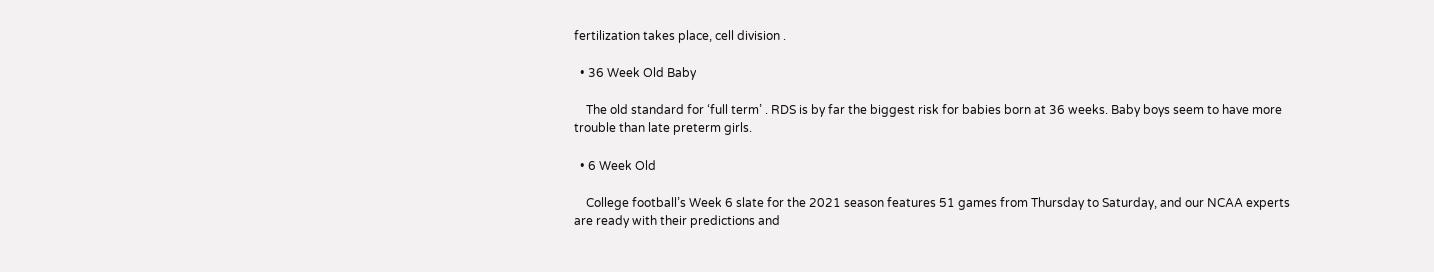fertilization takes place, cell division .

  • 36 Week Old Baby

    The old standard for ‘full term’ . RDS is by far the biggest risk for babies born at 36 weeks. Baby boys seem to have more trouble than late preterm girls.

  • 6 Week Old

    College football’s Week 6 slate for the 2021 season features 51 games from Thursday to Saturday, and our NCAA experts are ready with their predictions and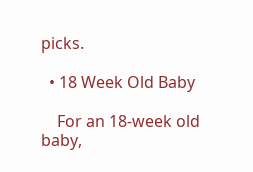picks.

  • 18 Week Old Baby

    For an 18-week old baby,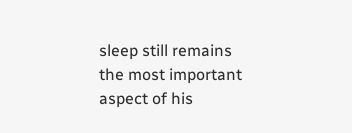sleep still remains the most important aspect of his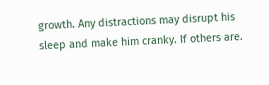growth. Any distractions may disrupt his sleep and make him cranky. If others are.